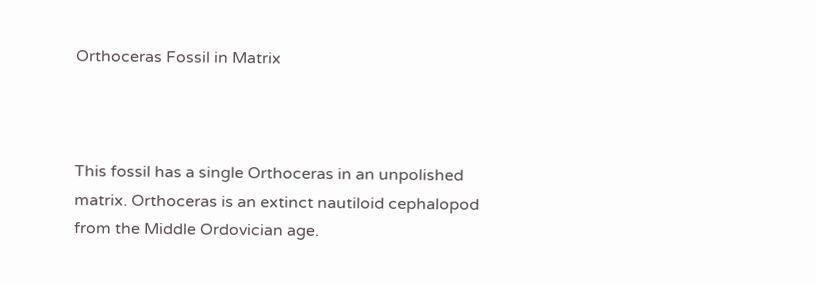Orthoceras Fossil in Matrix



This fossil has a single Orthoceras in an unpolished matrix. Orthoceras is an extinct nautiloid cephalopod from the Middle Ordovician age.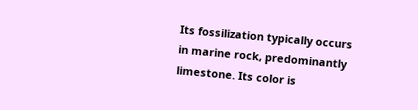Its fossilization typically occurs in marine rock, predominantly limestone. Its color is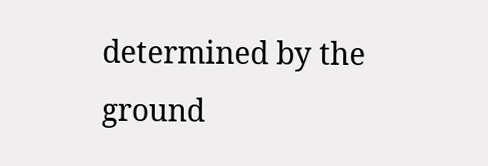determined by the ground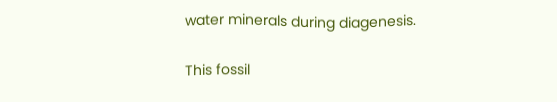water minerals during diagenesis.

This fossil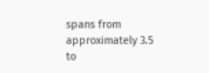spans from approximately 3.5 to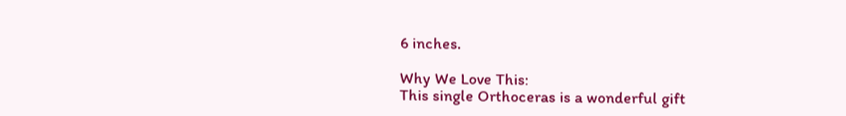6 inches.

Why We Love This:
This single Orthoceras is a wonderful gift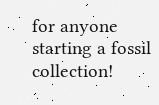for anyone starting a fossil collection!